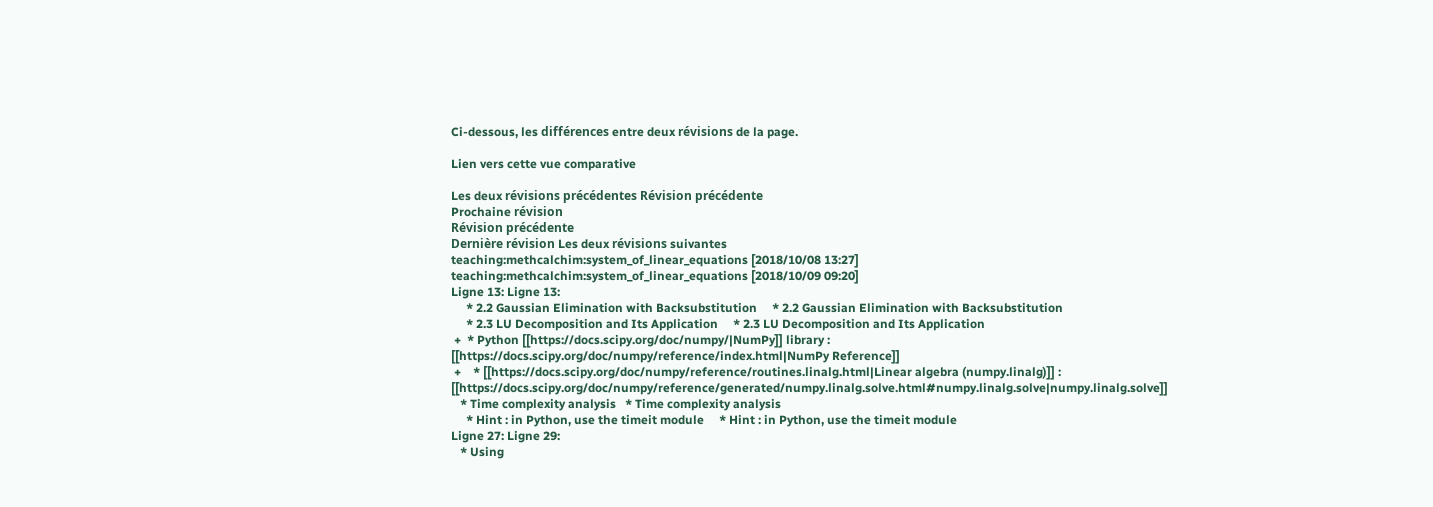Ci-dessous, les différences entre deux révisions de la page.

Lien vers cette vue comparative

Les deux révisions précédentes Révision précédente
Prochaine révision
Révision précédente
Dernière révision Les deux révisions suivantes
teaching:methcalchim:system_of_linear_equations [2018/10/08 13:27]
teaching:methcalchim:system_of_linear_equations [2018/10/09 09:20]
Ligne 13: Ligne 13:
     * 2.2 Gaussian Elimination with Backsubstitution     * 2.2 Gaussian Elimination with Backsubstitution
     * 2.3 LU Decomposition and Its Application     * 2.3 LU Decomposition and Its Application
 +  * Python [[https://docs.scipy.org/doc/numpy/|NumPy]] library : [[https://docs.scipy.org/doc/numpy/reference/index.html|NumPy Reference]]
 +    * [[https://docs.scipy.org/doc/numpy/reference/routines.linalg.html|Linear algebra (numpy.linalg)]] : [[https://docs.scipy.org/doc/numpy/reference/generated/numpy.linalg.solve.html#numpy.linalg.solve|numpy.linalg.solve]]
   * Time complexity analysis   * Time complexity analysis
     * Hint : in Python, use the timeit module     * Hint : in Python, use the timeit module
Ligne 27: Ligne 29:
   * Using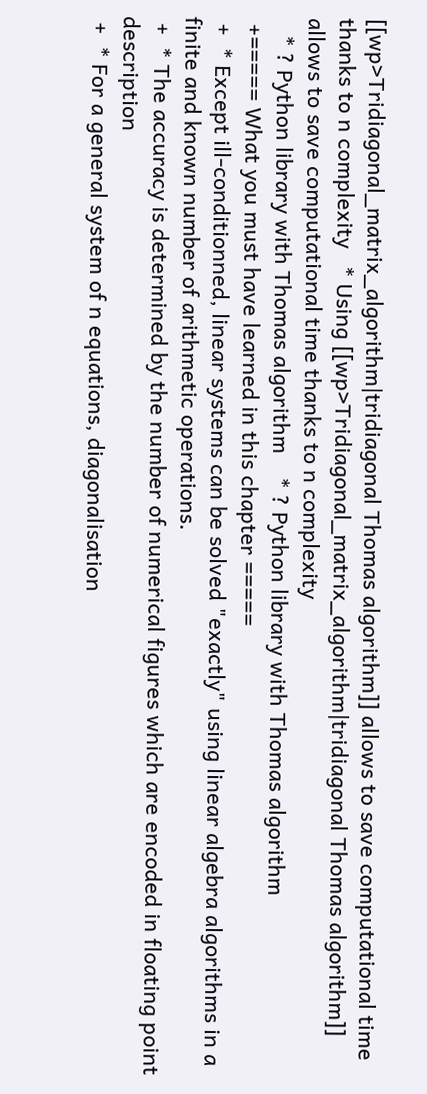[[wp>Tridiagonal_matrix_algorithm|tridiagonal Thomas algorithm]] allows to save computational time thanks to n complexity   * Using [[wp>Tridiagonal_matrix_algorithm|tridiagonal Thomas algorithm]] allows to save computational time thanks to n complexity
   * ? Python library with Thomas algorithm    * ? Python library with Thomas algorithm
 +===== What you must have learned in this chapter =====
 +  * Except ill-conditionned, linear systems can be solved "exactly" using linear algebra algorithms in a finite and known number of arithmetic operations.
 +  * The accuracy is determined by the number of numerical figures which are encoded in floating point description
 +  * For a general system of n equations, diagonalisation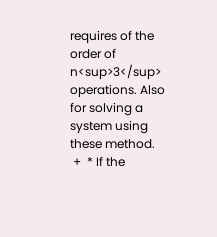requires of the order of n<sup>3</sup> operations. Also for solving a system using these method.
 +  * If the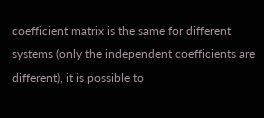coefficient matrix is the same for different systems (only the independent coefficients are different), it is possible to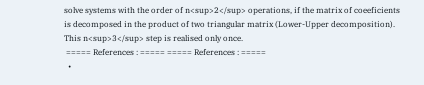solve systems with the order of n<sup>2</sup> operations, if the matrix of coeeficients is decomposed in the product of two triangular matrix (Lower-Upper decomposition). This n<sup>3</sup> step is realised only once.
 ===== References : ===== ===== References : =====
  •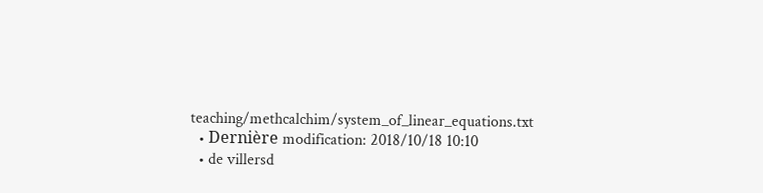teaching/methcalchim/system_of_linear_equations.txt
  • Dernière modification: 2018/10/18 10:10
  • de villersd